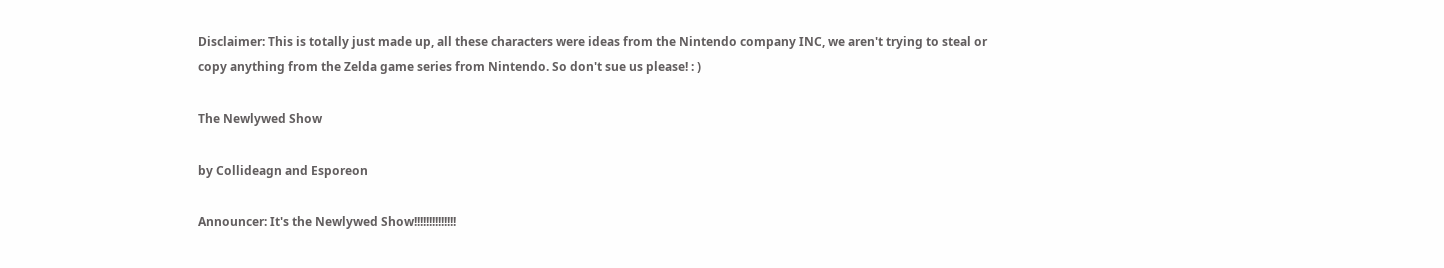Disclaimer: This is totally just made up, all these characters were ideas from the Nintendo company INC, we aren't trying to steal or copy anything from the Zelda game series from Nintendo. So don't sue us please! : )

The Newlywed Show

by Collideagn and Esporeon

Announcer: It's the Newlywed Show!!!!!!!!!!!!!!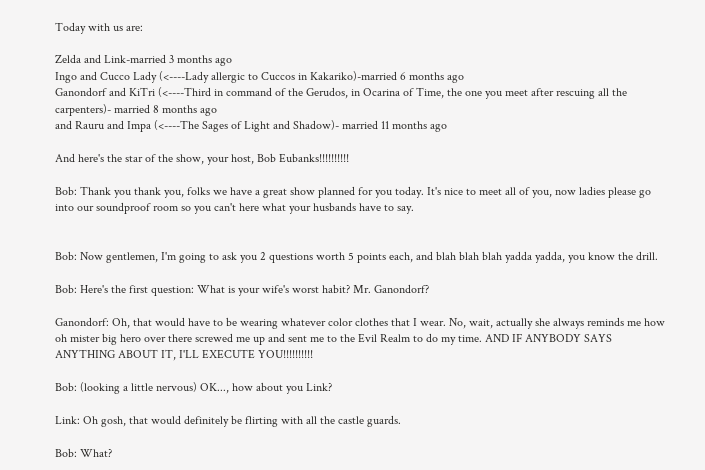Today with us are:

Zelda and Link-married 3 months ago
Ingo and Cucco Lady (<----Lady allergic to Cuccos in Kakariko)-married 6 months ago
Ganondorf and KiTri (<----Third in command of the Gerudos, in Ocarina of Time, the one you meet after rescuing all the carpenters)- married 8 months ago
and Rauru and Impa (<----The Sages of Light and Shadow)- married 11 months ago

And here's the star of the show, your host, Bob Eubanks!!!!!!!!!!

Bob: Thank you thank you, folks we have a great show planned for you today. It's nice to meet all of you, now ladies please go into our soundproof room so you can't here what your husbands have to say.


Bob: Now gentlemen, I'm going to ask you 2 questions worth 5 points each, and blah blah blah yadda yadda, you know the drill.

Bob: Here's the first question: What is your wife's worst habit? Mr. Ganondorf?

Ganondorf: Oh, that would have to be wearing whatever color clothes that I wear. No, wait, actually she always reminds me how oh mister big hero over there screwed me up and sent me to the Evil Realm to do my time. AND IF ANYBODY SAYS ANYTHING ABOUT IT, I'LL EXECUTE YOU!!!!!!!!!!

Bob: (looking a little nervous) OK..., how about you Link?

Link: Oh gosh, that would definitely be flirting with all the castle guards.

Bob: What?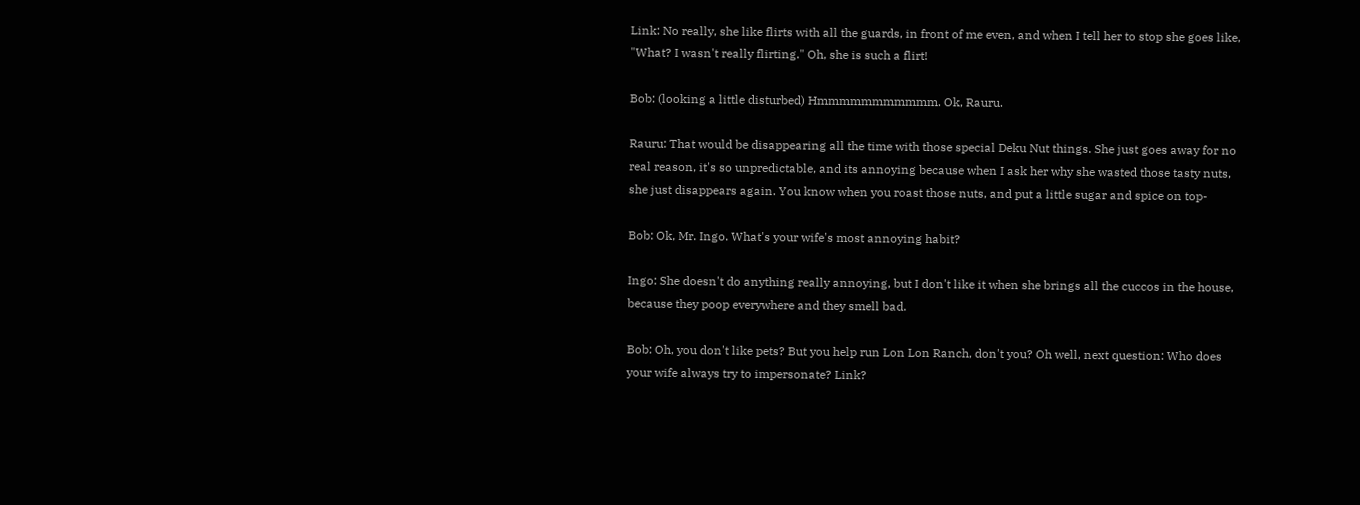Link: No really, she like flirts with all the guards, in front of me even, and when I tell her to stop she goes like, "What? I wasn't really flirting." Oh, she is such a flirt!

Bob: (looking a little disturbed) Hmmmmmmmmmmm. Ok, Rauru.

Rauru: That would be disappearing all the time with those special Deku Nut things. She just goes away for no real reason, it's so unpredictable, and its annoying because when I ask her why she wasted those tasty nuts, she just disappears again. You know when you roast those nuts, and put a little sugar and spice on top-

Bob: Ok, Mr. Ingo. What's your wife's most annoying habit?

Ingo: She doesn't do anything really annoying, but I don't like it when she brings all the cuccos in the house, because they poop everywhere and they smell bad.

Bob: Oh, you don't like pets? But you help run Lon Lon Ranch, don't you? Oh well, next question: Who does your wife always try to impersonate? Link?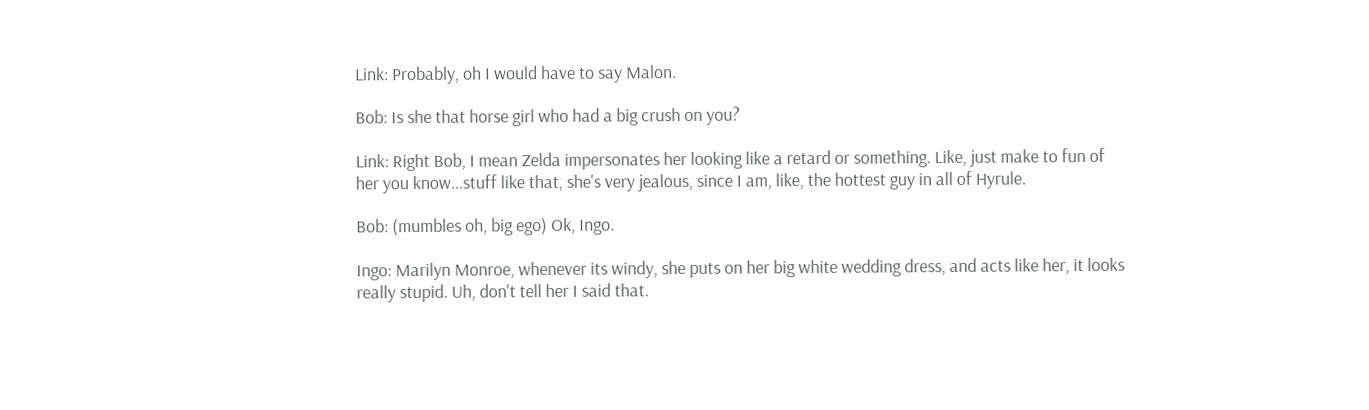Link: Probably, oh I would have to say Malon.

Bob: Is she that horse girl who had a big crush on you?

Link: Right Bob, I mean Zelda impersonates her looking like a retard or something. Like, just make to fun of her you know...stuff like that, she's very jealous, since I am, like, the hottest guy in all of Hyrule.

Bob: (mumbles oh, big ego) Ok, Ingo.

Ingo: Marilyn Monroe, whenever its windy, she puts on her big white wedding dress, and acts like her, it looks really stupid. Uh, don't tell her I said that.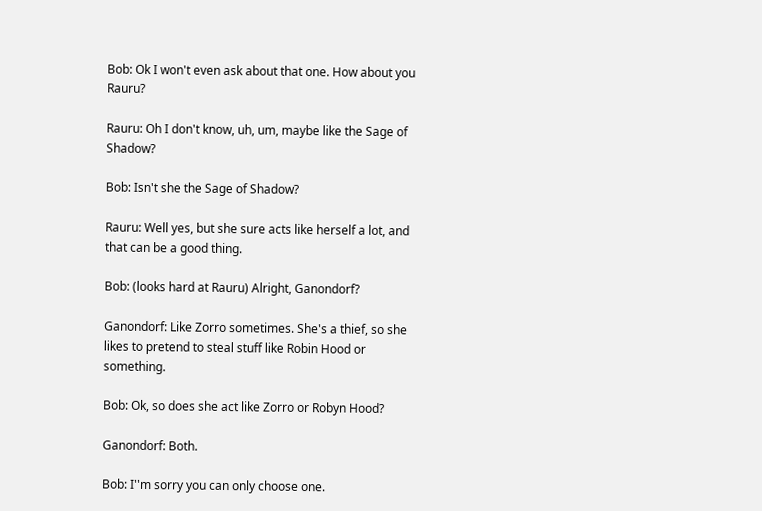Bob: Ok I won't even ask about that one. How about you Rauru?

Rauru: Oh I don't know, uh, um, maybe like the Sage of Shadow?

Bob: Isn't she the Sage of Shadow?

Rauru: Well yes, but she sure acts like herself a lot, and that can be a good thing.

Bob: (looks hard at Rauru) Alright, Ganondorf?

Ganondorf: Like Zorro sometimes. She's a thief, so she likes to pretend to steal stuff like Robin Hood or something.

Bob: Ok, so does she act like Zorro or Robyn Hood?

Ganondorf: Both.

Bob: I''m sorry you can only choose one.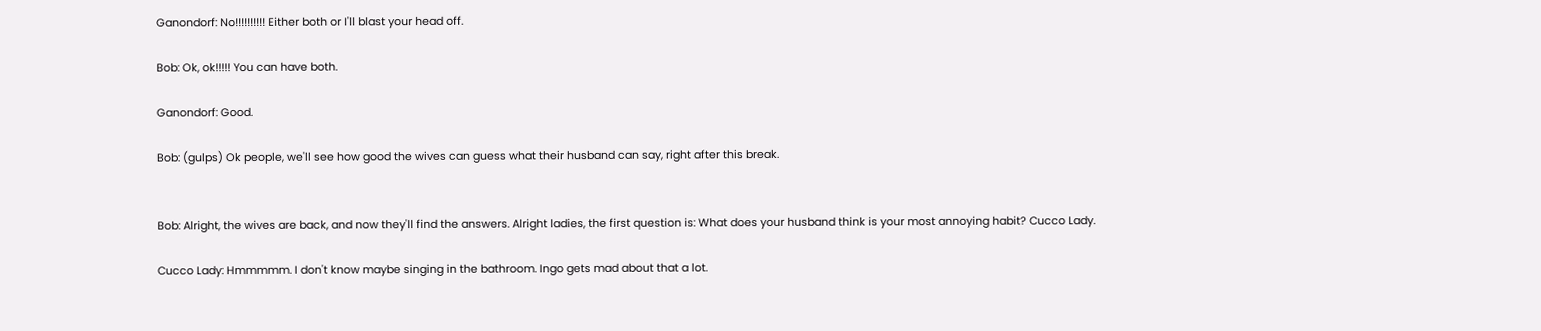Ganondorf: No!!!!!!!!!! Either both or I'll blast your head off.

Bob: Ok, ok!!!!! You can have both.

Ganondorf: Good.

Bob: (gulps) Ok people, we'll see how good the wives can guess what their husband can say, right after this break.


Bob: Alright, the wives are back, and now they'll find the answers. Alright ladies, the first question is: What does your husband think is your most annoying habit? Cucco Lady.

Cucco Lady: Hmmmmm. I don't know maybe singing in the bathroom. Ingo gets mad about that a lot.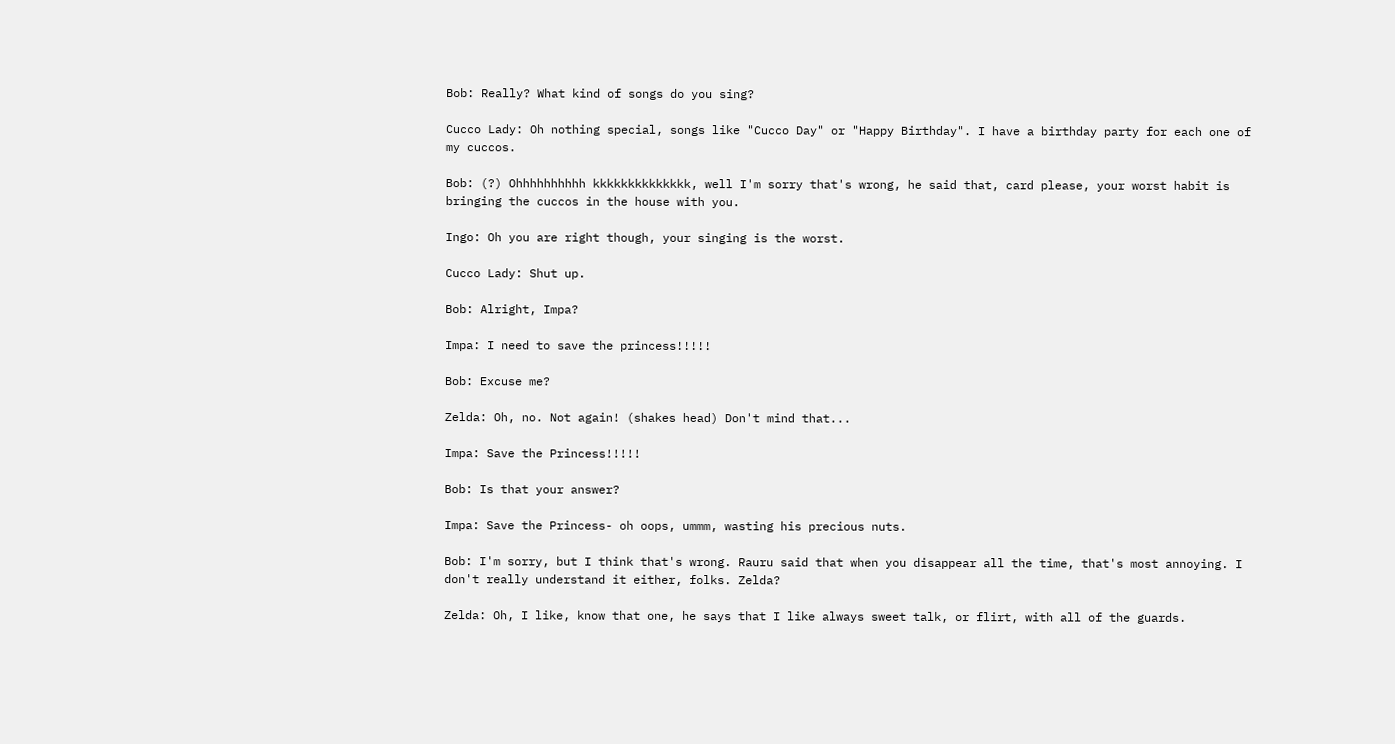Bob: Really? What kind of songs do you sing?

Cucco Lady: Oh nothing special, songs like "Cucco Day" or "Happy Birthday". I have a birthday party for each one of my cuccos.

Bob: (?) Ohhhhhhhhhh kkkkkkkkkkkkkk, well I'm sorry that's wrong, he said that, card please, your worst habit is bringing the cuccos in the house with you.

Ingo: Oh you are right though, your singing is the worst.

Cucco Lady: Shut up.

Bob: Alright, Impa?

Impa: I need to save the princess!!!!!

Bob: Excuse me?

Zelda: Oh, no. Not again! (shakes head) Don't mind that...

Impa: Save the Princess!!!!!

Bob: Is that your answer?

Impa: Save the Princess- oh oops, ummm, wasting his precious nuts.

Bob: I'm sorry, but I think that's wrong. Rauru said that when you disappear all the time, that's most annoying. I don't really understand it either, folks. Zelda?

Zelda: Oh, I like, know that one, he says that I like always sweet talk, or flirt, with all of the guards.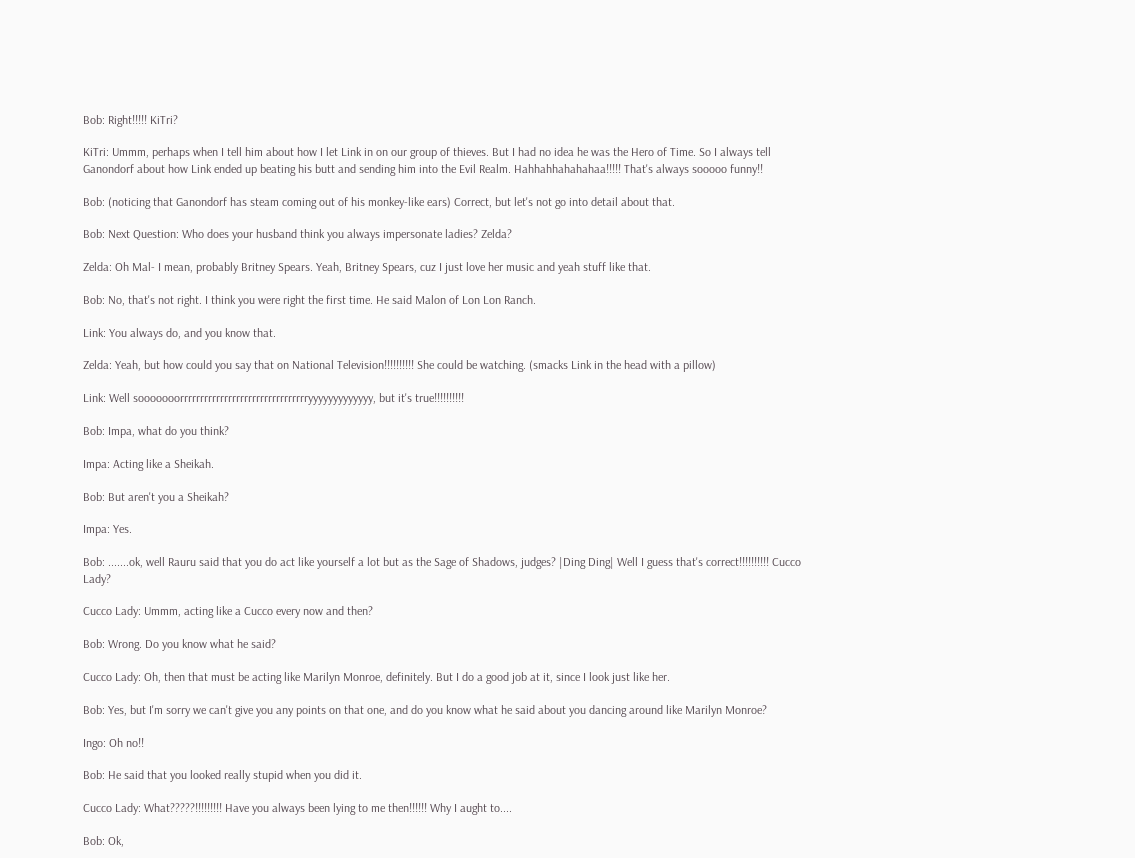Bob: Right!!!!! KiTri?

KiTri: Ummm, perhaps when I tell him about how I let Link in on our group of thieves. But I had no idea he was the Hero of Time. So I always tell Ganondorf about how Link ended up beating his butt and sending him into the Evil Realm. Hahhahhahahahaa!!!!! That's always sooooo funny!!

Bob: (noticing that Ganondorf has steam coming out of his monkey-like ears) Correct, but let's not go into detail about that.

Bob: Next Question: Who does your husband think you always impersonate ladies? Zelda?

Zelda: Oh Mal- I mean, probably Britney Spears. Yeah, Britney Spears, cuz I just love her music and yeah stuff like that.

Bob: No, that's not right. I think you were right the first time. He said Malon of Lon Lon Ranch.

Link: You always do, and you know that.

Zelda: Yeah, but how could you say that on National Television!!!!!!!!!! She could be watching. (smacks Link in the head with a pillow)

Link: Well sooooooorrrrrrrrrrrrrrrrrrrrrrrrrrrrrrrryyyyyyyyyyyyy, but it's true!!!!!!!!!!

Bob: Impa, what do you think?

Impa: Acting like a Sheikah.

Bob: But aren't you a Sheikah?

Impa: Yes.

Bob: .......ok, well Rauru said that you do act like yourself a lot but as the Sage of Shadows, judges? |Ding Ding| Well I guess that's correct!!!!!!!!!! Cucco Lady?

Cucco Lady: Ummm, acting like a Cucco every now and then?

Bob: Wrong. Do you know what he said?

Cucco Lady: Oh, then that must be acting like Marilyn Monroe, definitely. But I do a good job at it, since I look just like her.

Bob: Yes, but I'm sorry we can't give you any points on that one, and do you know what he said about you dancing around like Marilyn Monroe?

Ingo: Oh no!!

Bob: He said that you looked really stupid when you did it.

Cucco Lady: What?????!!!!!!!!! Have you always been lying to me then!!!!!! Why I aught to....

Bob: Ok,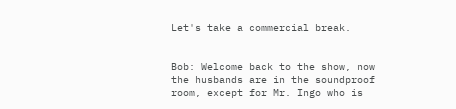Let's take a commercial break.


Bob: Welcome back to the show, now the husbands are in the soundproof room, except for Mr. Ingo who is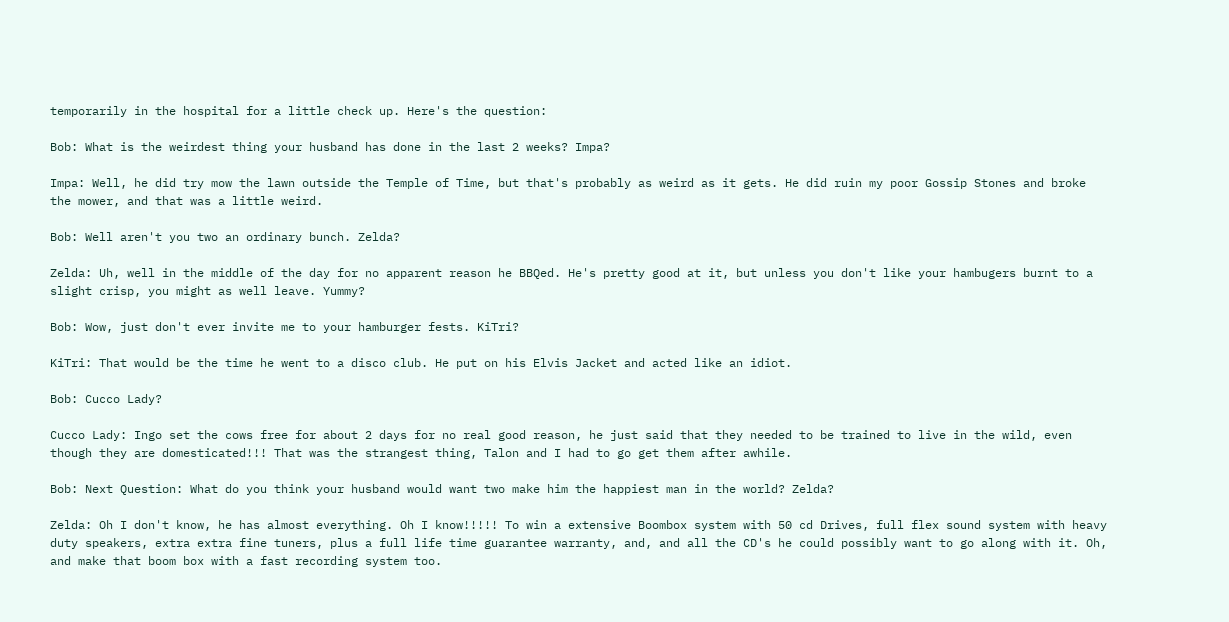temporarily in the hospital for a little check up. Here's the question:

Bob: What is the weirdest thing your husband has done in the last 2 weeks? Impa?

Impa: Well, he did try mow the lawn outside the Temple of Time, but that's probably as weird as it gets. He did ruin my poor Gossip Stones and broke the mower, and that was a little weird.

Bob: Well aren't you two an ordinary bunch. Zelda?

Zelda: Uh, well in the middle of the day for no apparent reason he BBQed. He's pretty good at it, but unless you don't like your hambugers burnt to a slight crisp, you might as well leave. Yummy?

Bob: Wow, just don't ever invite me to your hamburger fests. KiTri?

KiTri: That would be the time he went to a disco club. He put on his Elvis Jacket and acted like an idiot.

Bob: Cucco Lady?

Cucco Lady: Ingo set the cows free for about 2 days for no real good reason, he just said that they needed to be trained to live in the wild, even though they are domesticated!!! That was the strangest thing, Talon and I had to go get them after awhile.

Bob: Next Question: What do you think your husband would want two make him the happiest man in the world? Zelda?

Zelda: Oh I don't know, he has almost everything. Oh I know!!!!! To win a extensive Boombox system with 50 cd Drives, full flex sound system with heavy duty speakers, extra extra fine tuners, plus a full life time guarantee warranty, and, and all the CD's he could possibly want to go along with it. Oh, and make that boom box with a fast recording system too.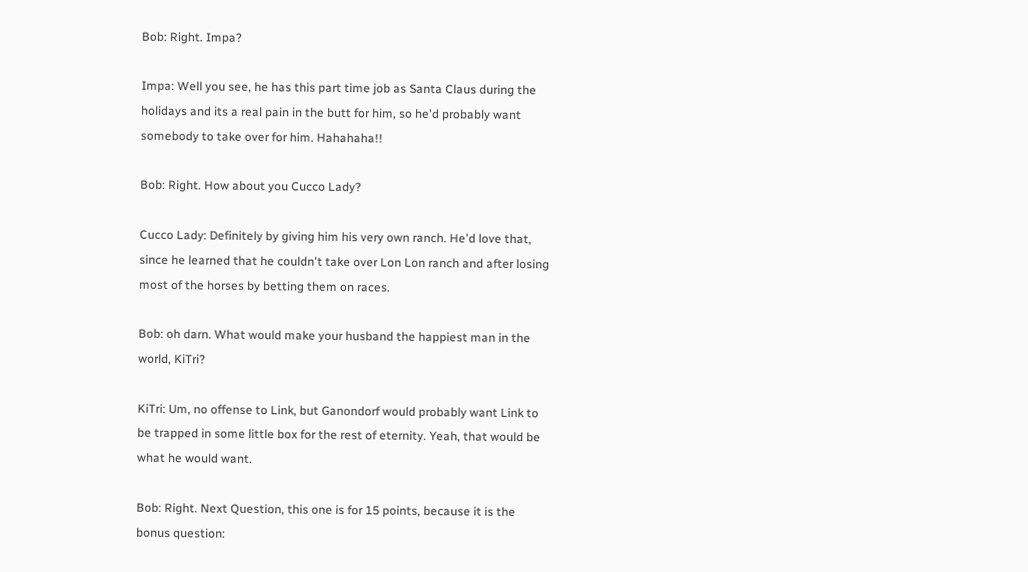Bob: Right. Impa?

Impa: Well you see, he has this part time job as Santa Claus during the holidays and its a real pain in the butt for him, so he'd probably want somebody to take over for him. Hahahaha!!

Bob: Right. How about you Cucco Lady?

Cucco Lady: Definitely by giving him his very own ranch. He'd love that, since he learned that he couldn't take over Lon Lon ranch and after losing most of the horses by betting them on races.

Bob: oh darn. What would make your husband the happiest man in the world, KiTri?

KiTri: Um, no offense to Link, but Ganondorf would probably want Link to be trapped in some little box for the rest of eternity. Yeah, that would be what he would want.

Bob: Right. Next Question, this one is for 15 points, because it is the bonus question: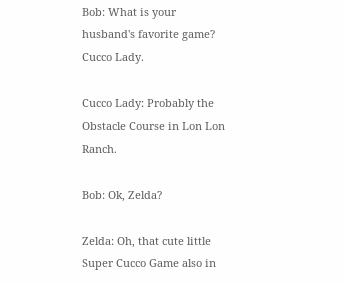Bob: What is your husband's favorite game? Cucco Lady.

Cucco Lady: Probably the Obstacle Course in Lon Lon Ranch.

Bob: Ok, Zelda?

Zelda: Oh, that cute little Super Cucco Game also in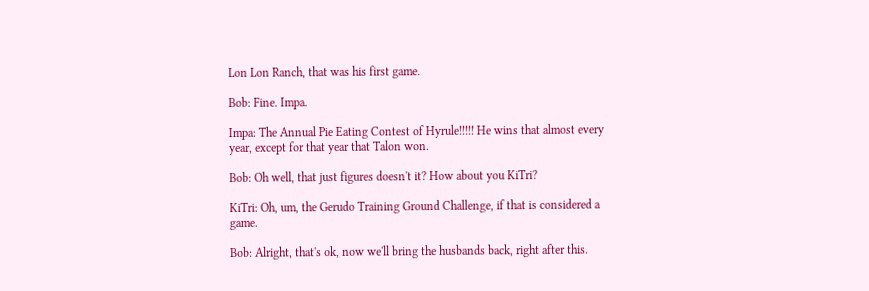Lon Lon Ranch, that was his first game.

Bob: Fine. Impa.

Impa: The Annual Pie Eating Contest of Hyrule!!!!! He wins that almost every year, except for that year that Talon won.

Bob: Oh well, that just figures doesn't it? How about you KiTri?

KiTri: Oh, um, the Gerudo Training Ground Challenge, if that is considered a game.

Bob: Alright, that's ok, now we'll bring the husbands back, right after this.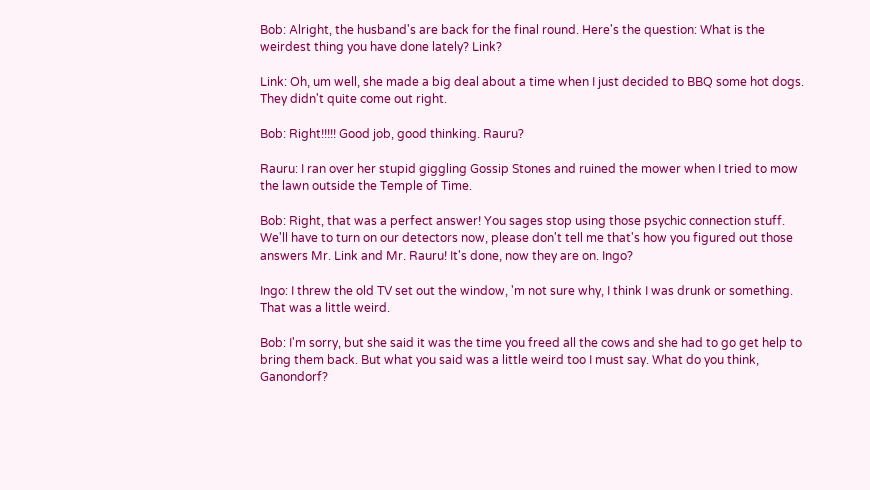Bob: Alright, the husband's are back for the final round. Here's the question: What is the weirdest thing you have done lately? Link?

Link: Oh, um well, she made a big deal about a time when I just decided to BBQ some hot dogs. They didn't quite come out right.

Bob: Right!!!!! Good job, good thinking. Rauru?

Rauru: I ran over her stupid giggling Gossip Stones and ruined the mower when I tried to mow the lawn outside the Temple of Time.

Bob: Right, that was a perfect answer! You sages stop using those psychic connection stuff. We'll have to turn on our detectors now, please don't tell me that's how you figured out those answers Mr. Link and Mr. Rauru! It's done, now they are on. Ingo?

Ingo: I threw the old TV set out the window, 'm not sure why, I think I was drunk or something. That was a little weird.

Bob: I'm sorry, but she said it was the time you freed all the cows and she had to go get help to bring them back. But what you said was a little weird too I must say. What do you think, Ganondorf?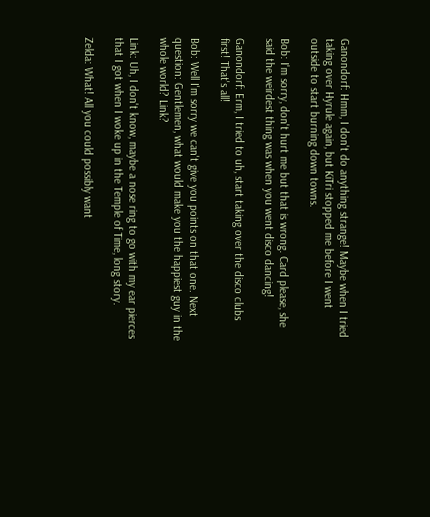Ganondorf: Hmm, I don't do anything strange! Maybe when I tried taking over Hyrule again, but KiTri stopped me before I went outside to start burning down towns.

Bob: I'm sorry, don't hurt me but that is wrong. Card please, she said the weirdest thing was when you went disco dancing!

Ganondorf: Erm, I tried to uh, start taking over the disco clubs first! That's all!

Bob: Well I'm sorry we can't give you points on that one. Next question: Gentlemen, what would make you the happiest guy in the whole world? Link?

Link: Uh, I don't know, maybe a nose ring to go with my ear pierces that I got when I woke up in the Temple of Time, long story.

Zelda: What! All you could possibly want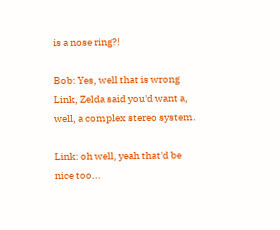is a nose ring?!

Bob: Yes, well that is wrong Link, Zelda said you'd want a, well, a complex stereo system.

Link: oh well, yeah that'd be nice too...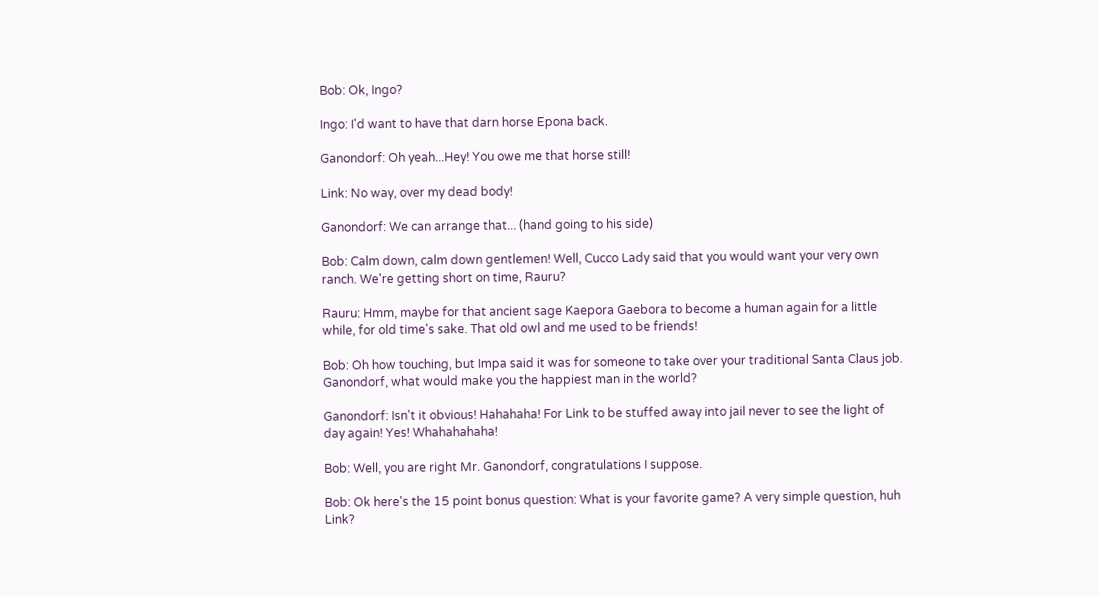Bob: Ok, Ingo?

Ingo: I'd want to have that darn horse Epona back.

Ganondorf: Oh yeah...Hey! You owe me that horse still!

Link: No way, over my dead body!

Ganondorf: We can arrange that... (hand going to his side)

Bob: Calm down, calm down gentlemen! Well, Cucco Lady said that you would want your very own ranch. We're getting short on time, Rauru?

Rauru: Hmm, maybe for that ancient sage Kaepora Gaebora to become a human again for a little while, for old time's sake. That old owl and me used to be friends!

Bob: Oh how touching, but Impa said it was for someone to take over your traditional Santa Claus job. Ganondorf, what would make you the happiest man in the world?

Ganondorf: Isn't it obvious! Hahahaha! For Link to be stuffed away into jail never to see the light of day again! Yes! Whahahahaha!

Bob: Well, you are right Mr. Ganondorf, congratulations I suppose.

Bob: Ok here's the 15 point bonus question: What is your favorite game? A very simple question, huh Link?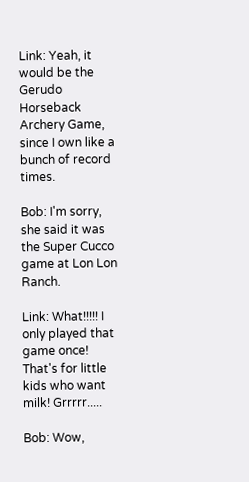Link: Yeah, it would be the Gerudo Horseback Archery Game, since I own like a bunch of record times.

Bob: I'm sorry, she said it was the Super Cucco game at Lon Lon Ranch.

Link: What!!!!! I only played that game once! That's for little kids who want milk! Grrrrr.....

Bob: Wow,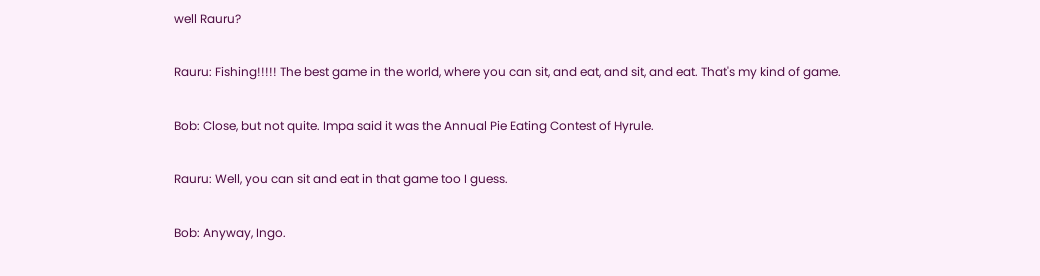well Rauru?

Rauru: Fishing!!!!! The best game in the world, where you can sit, and eat, and sit, and eat. That's my kind of game.

Bob: Close, but not quite. Impa said it was the Annual Pie Eating Contest of Hyrule.

Rauru: Well, you can sit and eat in that game too I guess.

Bob: Anyway, Ingo.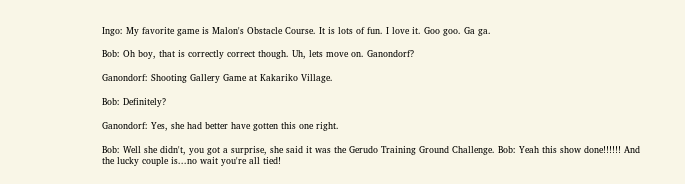Ingo: My favorite game is Malon's Obstacle Course. It is lots of fun. I love it. Goo goo. Ga ga.

Bob: Oh boy, that is correctly correct though. Uh, lets move on. Ganondorf?

Ganondorf: Shooting Gallery Game at Kakariko Village.

Bob: Definitely?

Ganondorf: Yes, she had better have gotten this one right.

Bob: Well she didn't, you got a surprise, she said it was the Gerudo Training Ground Challenge. Bob: Yeah this show done!!!!!! And the lucky couple is...no wait you're all tied!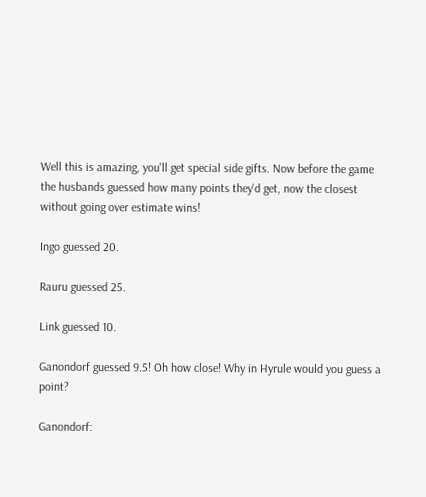Well this is amazing, you'll get special side gifts. Now before the game the husbands guessed how many points they'd get, now the closest without going over estimate wins!

Ingo guessed 20.

Rauru guessed 25.

Link guessed 10.

Ganondorf guessed 9.5! Oh how close! Why in Hyrule would you guess a point?

Ganondorf: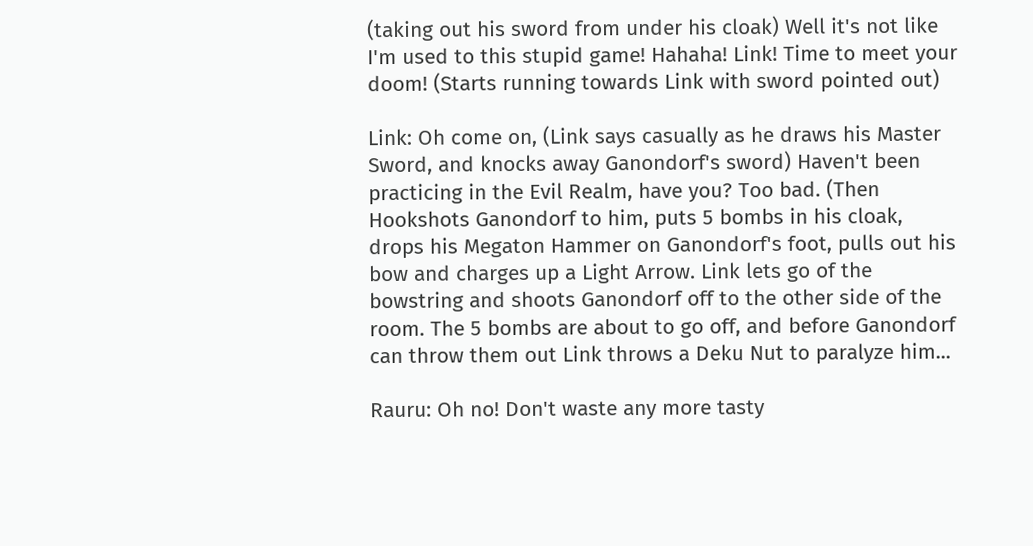(taking out his sword from under his cloak) Well it's not like I'm used to this stupid game! Hahaha! Link! Time to meet your doom! (Starts running towards Link with sword pointed out)

Link: Oh come on, (Link says casually as he draws his Master Sword, and knocks away Ganondorf's sword) Haven't been practicing in the Evil Realm, have you? Too bad. (Then Hookshots Ganondorf to him, puts 5 bombs in his cloak, drops his Megaton Hammer on Ganondorf's foot, pulls out his bow and charges up a Light Arrow. Link lets go of the bowstring and shoots Ganondorf off to the other side of the room. The 5 bombs are about to go off, and before Ganondorf can throw them out Link throws a Deku Nut to paralyze him...

Rauru: Oh no! Don't waste any more tasty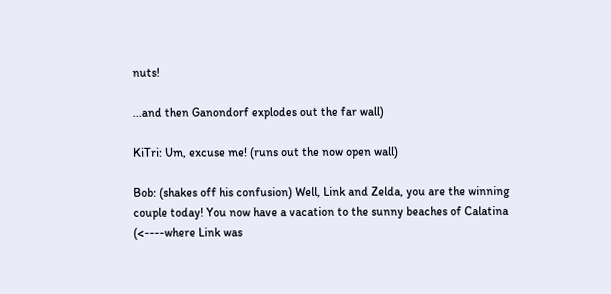nuts!

...and then Ganondorf explodes out the far wall)

KiTri: Um, excuse me! (runs out the now open wall)

Bob: (shakes off his confusion) Well, Link and Zelda, you are the winning couple today! You now have a vacation to the sunny beaches of Calatina (<----where Link was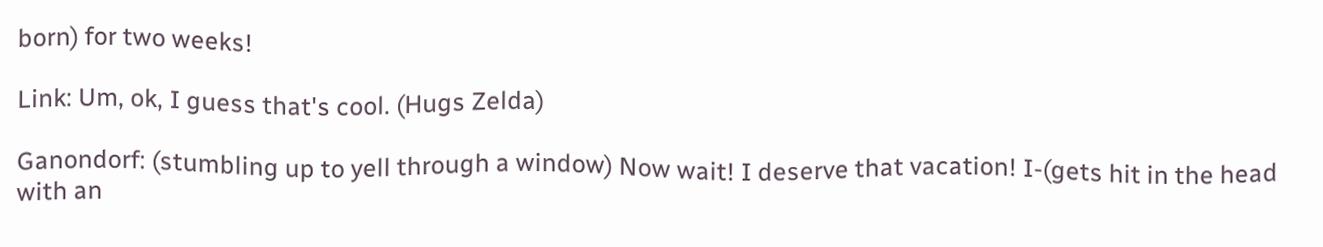born) for two weeks!

Link: Um, ok, I guess that's cool. (Hugs Zelda)

Ganondorf: (stumbling up to yell through a window) Now wait! I deserve that vacation! I-(gets hit in the head with an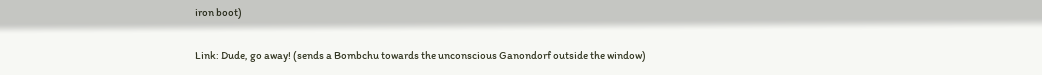iron boot)

Link: Dude, go away! (sends a Bombchu towards the unconscious Ganondorf outside the window)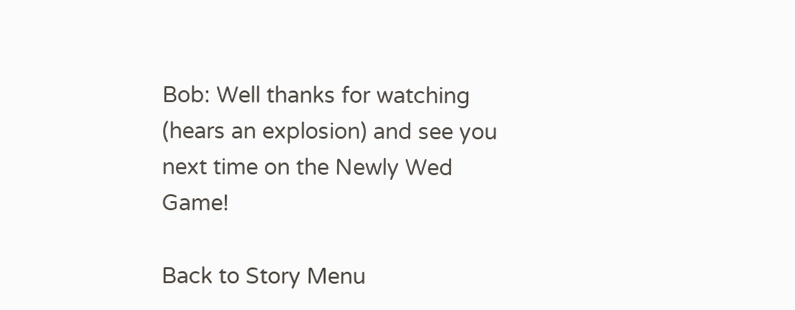Bob: Well thanks for watching (hears an explosion) and see you next time on the Newly Wed Game!

Back to Story Menu